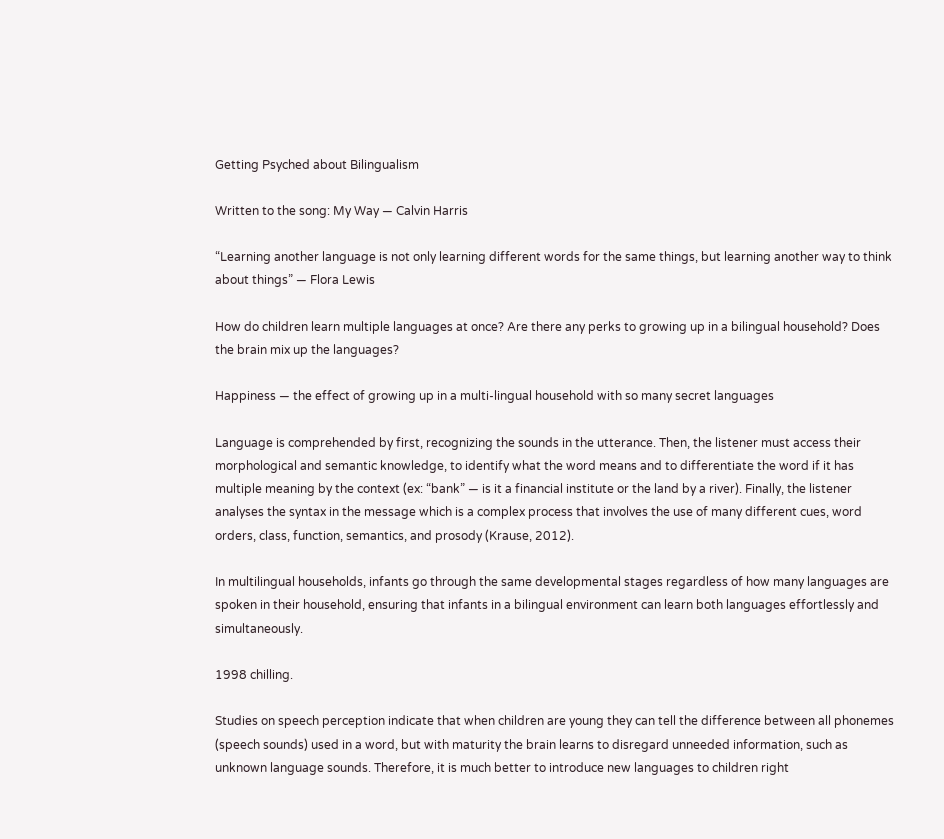Getting Psyched about Bilingualism

Written to the song: My Way — Calvin Harris

“Learning another language is not only learning different words for the same things, but learning another way to think about things” — Flora Lewis

How do children learn multiple languages at once? Are there any perks to growing up in a bilingual household? Does the brain mix up the languages?

Happiness — the effect of growing up in a multi-lingual household with so many secret languages

Language is comprehended by first, recognizing the sounds in the utterance. Then, the listener must access their morphological and semantic knowledge, to identify what the word means and to differentiate the word if it has multiple meaning by the context (ex: “bank” — is it a financial institute or the land by a river). Finally, the listener analyses the syntax in the message which is a complex process that involves the use of many different cues, word orders, class, function, semantics, and prosody (Krause, 2012).

In multilingual households, infants go through the same developmental stages regardless of how many languages are spoken in their household, ensuring that infants in a bilingual environment can learn both languages effortlessly and simultaneously.

1998 chilling.

Studies on speech perception indicate that when children are young they can tell the difference between all phonemes (speech sounds) used in a word, but with maturity the brain learns to disregard unneeded information, such as unknown language sounds. Therefore, it is much better to introduce new languages to children right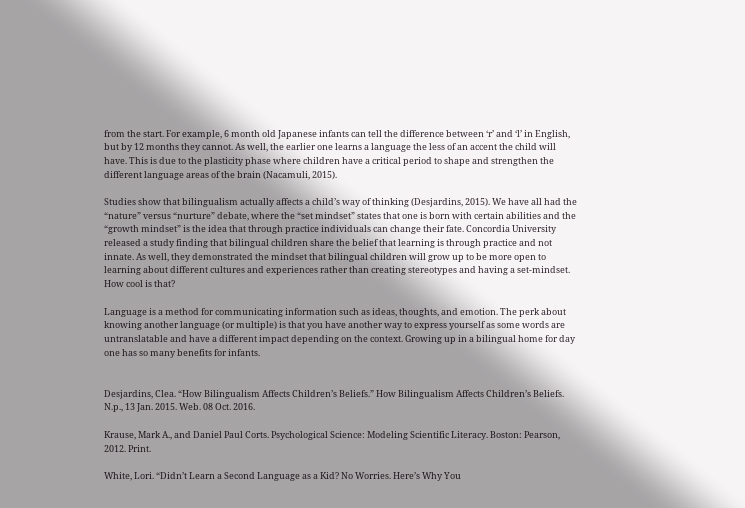from the start. For example, 6 month old Japanese infants can tell the difference between ‘r’ and ‘l’ in English, but by 12 months they cannot. As well, the earlier one learns a language the less of an accent the child will have. This is due to the plasticity phase where children have a critical period to shape and strengthen the different language areas of the brain (Nacamuli, 2015).

Studies show that bilingualism actually affects a child’s way of thinking (Desjardins, 2015). We have all had the “nature” versus “nurture” debate, where the “set mindset” states that one is born with certain abilities and the “growth mindset” is the idea that through practice individuals can change their fate. Concordia University released a study finding that bilingual children share the belief that learning is through practice and not innate. As well, they demonstrated the mindset that bilingual children will grow up to be more open to learning about different cultures and experiences rather than creating stereotypes and having a set-mindset. How cool is that?

Language is a method for communicating information such as ideas, thoughts, and emotion. The perk about knowing another language (or multiple) is that you have another way to express yourself as some words are untranslatable and have a different impact depending on the context. Growing up in a bilingual home for day one has so many benefits for infants.


Desjardins, Clea. “How Bilingualism Affects Children’s Beliefs.” How Bilingualism Affects Children’s Beliefs. N.p., 13 Jan. 2015. Web. 08 Oct. 2016.

Krause, Mark A., and Daniel Paul Corts. Psychological Science: Modeling Scientific Literacy. Boston: Pearson, 2012. Print.

White, Lori. “Didn’t Learn a Second Language as a Kid? No Worries. Here’s Why You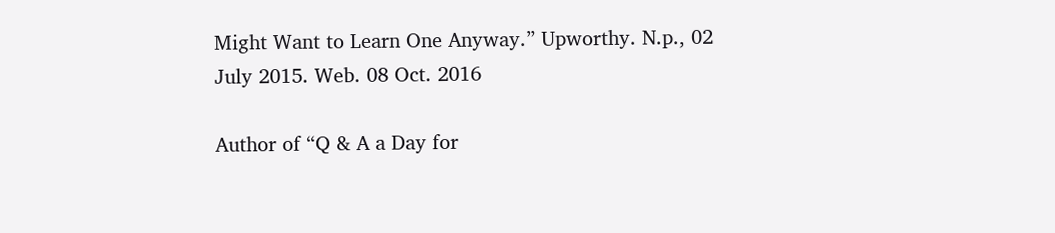Might Want to Learn One Anyway.” Upworthy. N.p., 02 July 2015. Web. 08 Oct. 2016

Author of “Q & A a Day for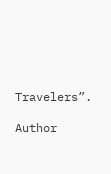Travelers”.

Author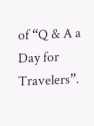of “Q & A a Day for Travelers”.